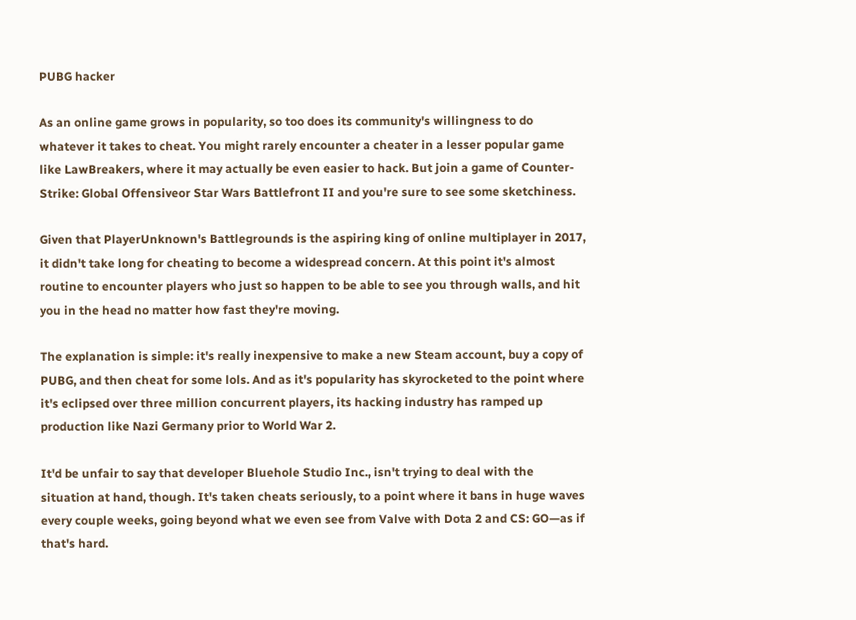PUBG hacker

As an online game grows in popularity, so too does its community's willingness to do whatever it takes to cheat. You might rarely encounter a cheater in a lesser popular game like LawBreakers, where it may actually be even easier to hack. But join a game of Counter-Strike: Global Offensiveor Star Wars Battlefront II and you're sure to see some sketchiness.

Given that PlayerUnknown's Battlegrounds is the aspiring king of online multiplayer in 2017, it didn't take long for cheating to become a widespread concern. At this point it's almost routine to encounter players who just so happen to be able to see you through walls, and hit you in the head no matter how fast they're moving.

The explanation is simple: it's really inexpensive to make a new Steam account, buy a copy of PUBG, and then cheat for some lols. And as it's popularity has skyrocketed to the point where it's eclipsed over three million concurrent players, its hacking industry has ramped up production like Nazi Germany prior to World War 2.

It'd be unfair to say that developer Bluehole Studio Inc., isn't trying to deal with the situation at hand, though. It's taken cheats seriously, to a point where it bans in huge waves every couple weeks, going beyond what we even see from Valve with Dota 2 and CS: GO—as if that's hard.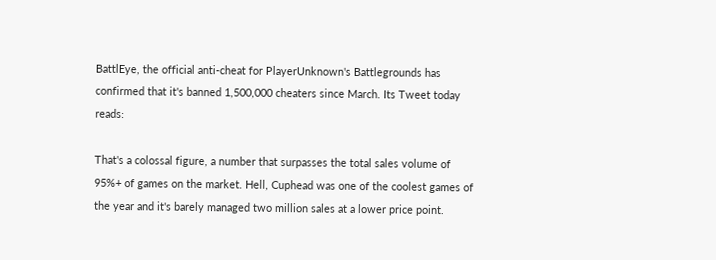BattlEye, the official anti-cheat for PlayerUnknown's Battlegrounds has confirmed that it's banned 1,500,000 cheaters since March. Its Tweet today reads:

That's a colossal figure, a number that surpasses the total sales volume of 95%+ of games on the market. Hell, Cuphead was one of the coolest games of the year and it's barely managed two million sales at a lower price point.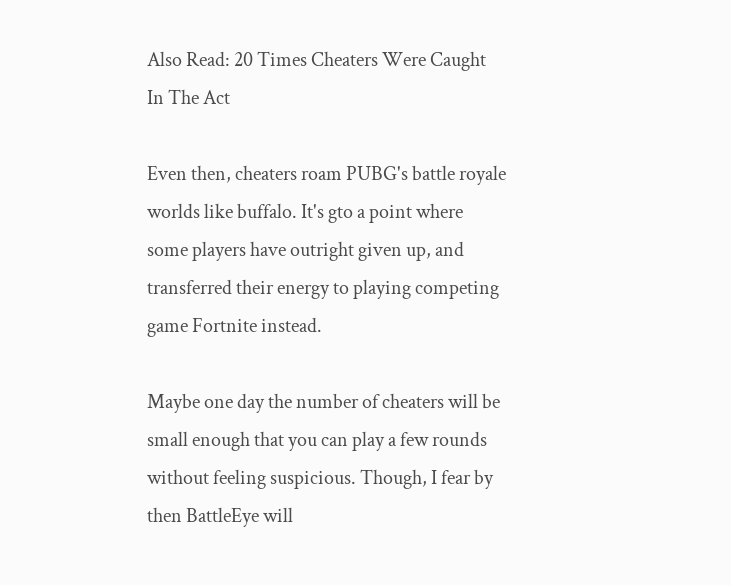Also Read: 20 Times Cheaters Were Caught In The Act

Even then, cheaters roam PUBG's battle royale worlds like buffalo. It's gto a point where some players have outright given up, and transferred their energy to playing competing game Fortnite instead.

Maybe one day the number of cheaters will be small enough that you can play a few rounds without feeling suspicious. Though, I fear by then BattleEye will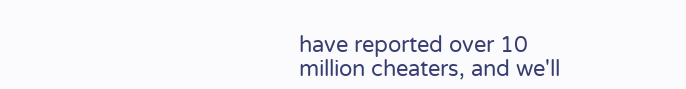have reported over 10 million cheaters, and we'll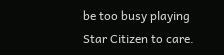be too busy playing Star Citizen to care.